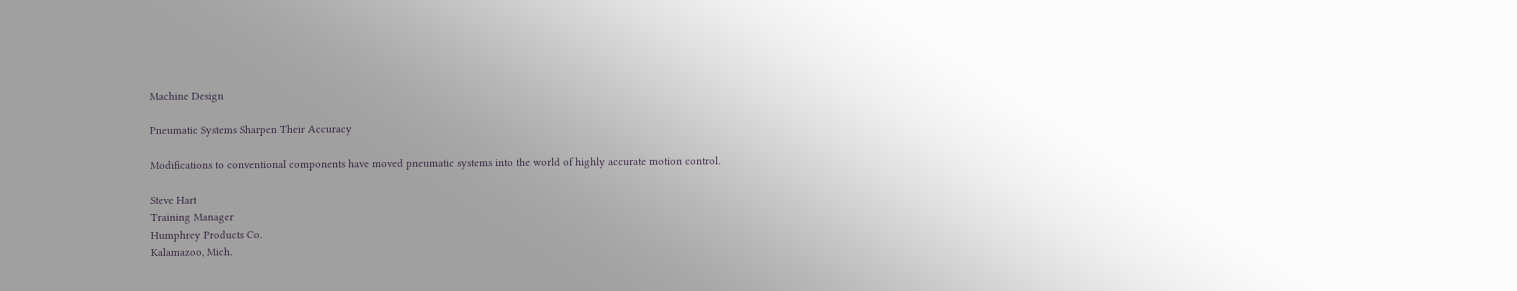Machine Design

Pneumatic Systems Sharpen Their Accuracy

Modifications to conventional components have moved pneumatic systems into the world of highly accurate motion control.

Steve Hart
Training Manager
Humphrey Products Co.
Kalamazoo, Mich.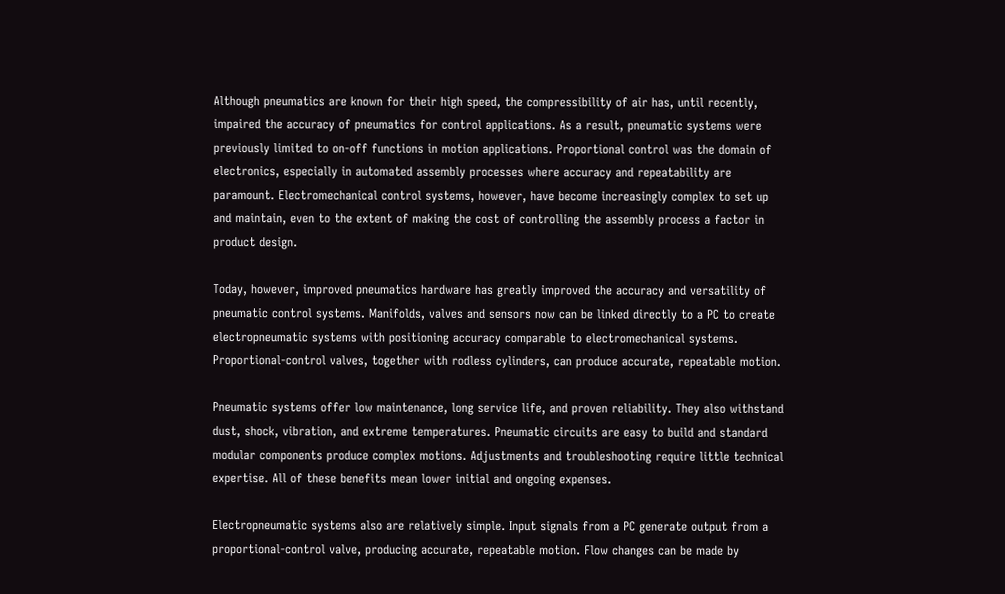Although pneumatics are known for their high speed, the compressibility of air has, until recently, impaired the accuracy of pneumatics for control applications. As a result, pneumatic systems were previously limited to on-off functions in motion applications. Proportional control was the domain of electronics, especially in automated assembly processes where accuracy and repeatability are paramount. Electromechanical control systems, however, have become increasingly complex to set up and maintain, even to the extent of making the cost of controlling the assembly process a factor in product design.

Today, however, improved pneumatics hardware has greatly improved the accuracy and versatility of pneumatic control systems. Manifolds, valves and sensors now can be linked directly to a PC to create electropneumatic systems with positioning accuracy comparable to electromechanical systems. Proportional-control valves, together with rodless cylinders, can produce accurate, repeatable motion.

Pneumatic systems offer low maintenance, long service life, and proven reliability. They also withstand dust, shock, vibration, and extreme temperatures. Pneumatic circuits are easy to build and standard modular components produce complex motions. Adjustments and troubleshooting require little technical expertise. All of these benefits mean lower initial and ongoing expenses.

Electropneumatic systems also are relatively simple. Input signals from a PC generate output from a proportional-control valve, producing accurate, repeatable motion. Flow changes can be made by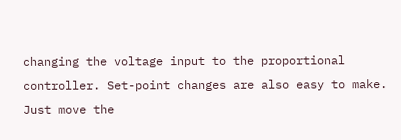changing the voltage input to the proportional controller. Set-point changes are also easy to make. Just move the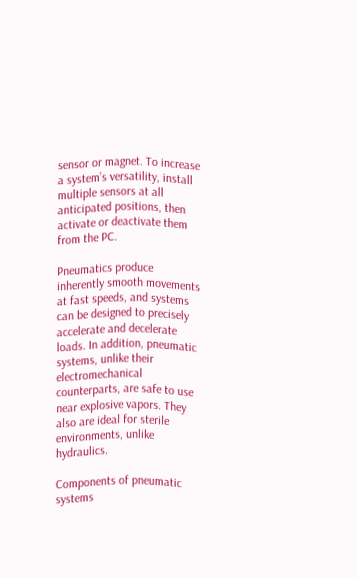sensor or magnet. To increase a system’s versatility, install multiple sensors at all anticipated positions, then activate or deactivate them from the PC.

Pneumatics produce inherently smooth movements at fast speeds, and systems can be designed to precisely accelerate and decelerate loads. In addition, pneumatic systems, unlike their electromechanical counterparts, are safe to use near explosive vapors. They also are ideal for sterile environments, unlike hydraulics.

Components of pneumatic systems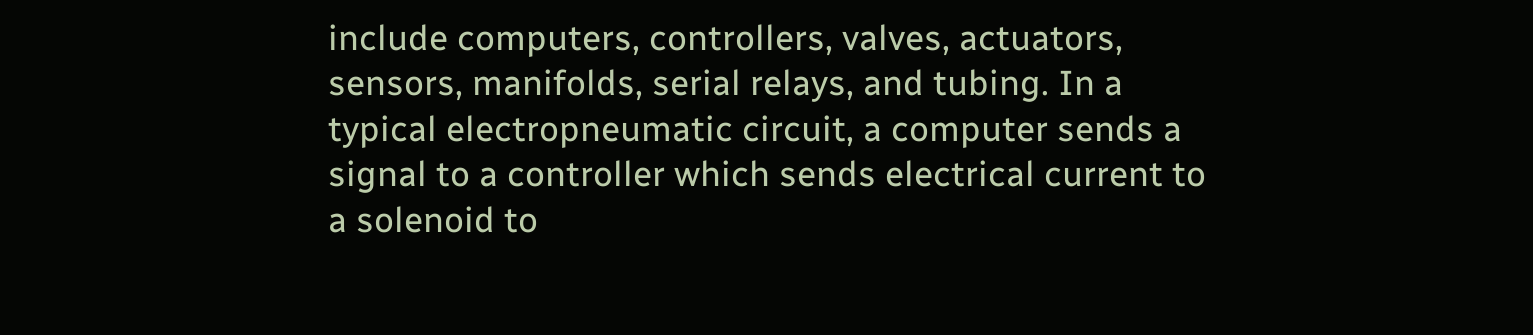include computers, controllers, valves, actuators, sensors, manifolds, serial relays, and tubing. In a typical electropneumatic circuit, a computer sends a signal to a controller which sends electrical current to a solenoid to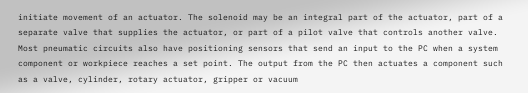initiate movement of an actuator. The solenoid may be an integral part of the actuator, part of a separate valve that supplies the actuator, or part of a pilot valve that controls another valve. Most pneumatic circuits also have positioning sensors that send an input to the PC when a system component or workpiece reaches a set point. The output from the PC then actuates a component such as a valve, cylinder, rotary actuator, gripper or vacuum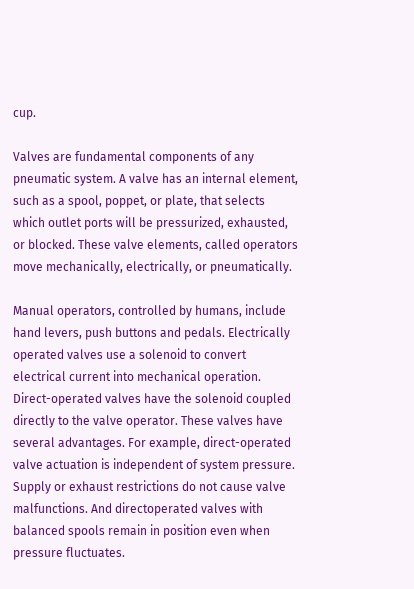cup.

Valves are fundamental components of any pneumatic system. A valve has an internal element, such as a spool, poppet, or plate, that selects which outlet ports will be pressurized, exhausted, or blocked. These valve elements, called operators move mechanically, electrically, or pneumatically.

Manual operators, controlled by humans, include hand levers, push buttons and pedals. Electrically operated valves use a solenoid to convert electrical current into mechanical operation. Direct-operated valves have the solenoid coupled directly to the valve operator. These valves have several advantages. For example, direct-operated valve actuation is independent of system pressure. Supply or exhaust restrictions do not cause valve malfunctions. And directoperated valves with balanced spools remain in position even when pressure fluctuates.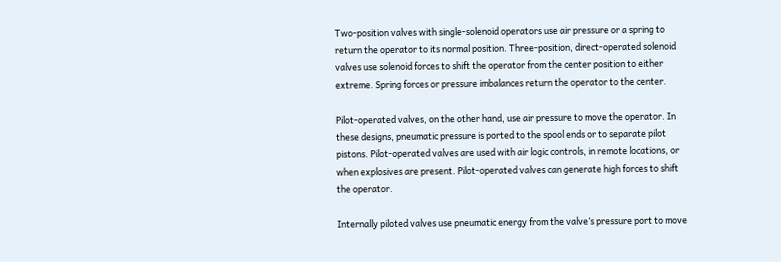Two-position valves with single-solenoid operators use air pressure or a spring to return the operator to its normal position. Three-position, direct-operated solenoid valves use solenoid forces to shift the operator from the center position to either extreme. Spring forces or pressure imbalances return the operator to the center.

Pilot-operated valves, on the other hand, use air pressure to move the operator. In these designs, pneumatic pressure is ported to the spool ends or to separate pilot pistons. Pilot-operated valves are used with air logic controls, in remote locations, or when explosives are present. Pilot-operated valves can generate high forces to shift the operator.

Internally piloted valves use pneumatic energy from the valve’s pressure port to move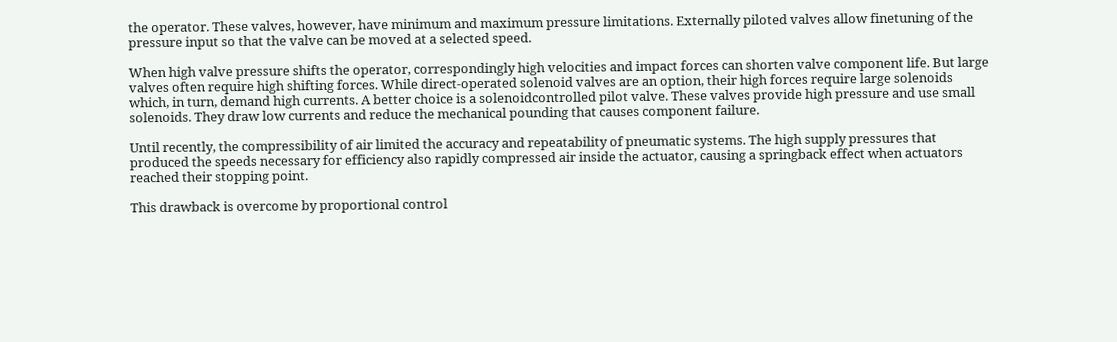the operator. These valves, however, have minimum and maximum pressure limitations. Externally piloted valves allow finetuning of the pressure input so that the valve can be moved at a selected speed.

When high valve pressure shifts the operator, correspondingly high velocities and impact forces can shorten valve component life. But large valves often require high shifting forces. While direct-operated solenoid valves are an option, their high forces require large solenoids which, in turn, demand high currents. A better choice is a solenoidcontrolled pilot valve. These valves provide high pressure and use small solenoids. They draw low currents and reduce the mechanical pounding that causes component failure.

Until recently, the compressibility of air limited the accuracy and repeatability of pneumatic systems. The high supply pressures that produced the speeds necessary for efficiency also rapidly compressed air inside the actuator, causing a springback effect when actuators reached their stopping point.

This drawback is overcome by proportional control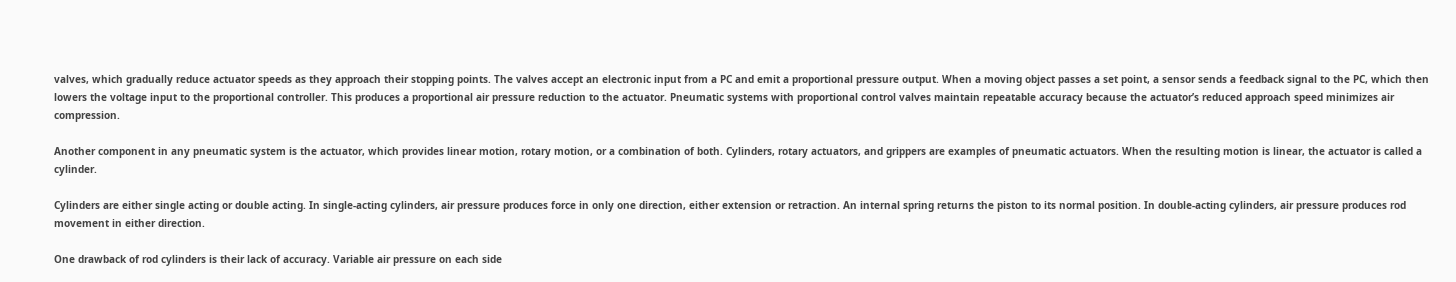valves, which gradually reduce actuator speeds as they approach their stopping points. The valves accept an electronic input from a PC and emit a proportional pressure output. When a moving object passes a set point, a sensor sends a feedback signal to the PC, which then lowers the voltage input to the proportional controller. This produces a proportional air pressure reduction to the actuator. Pneumatic systems with proportional control valves maintain repeatable accuracy because the actuator’s reduced approach speed minimizes air compression.

Another component in any pneumatic system is the actuator, which provides linear motion, rotary motion, or a combination of both. Cylinders, rotary actuators, and grippers are examples of pneumatic actuators. When the resulting motion is linear, the actuator is called a cylinder.

Cylinders are either single acting or double acting. In single-acting cylinders, air pressure produces force in only one direction, either extension or retraction. An internal spring returns the piston to its normal position. In double-acting cylinders, air pressure produces rod movement in either direction.

One drawback of rod cylinders is their lack of accuracy. Variable air pressure on each side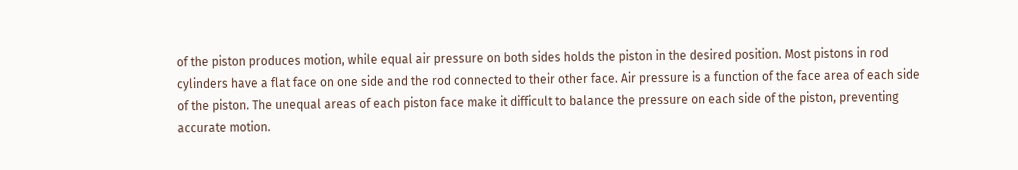of the piston produces motion, while equal air pressure on both sides holds the piston in the desired position. Most pistons in rod cylinders have a flat face on one side and the rod connected to their other face. Air pressure is a function of the face area of each side of the piston. The unequal areas of each piston face make it difficult to balance the pressure on each side of the piston, preventing accurate motion.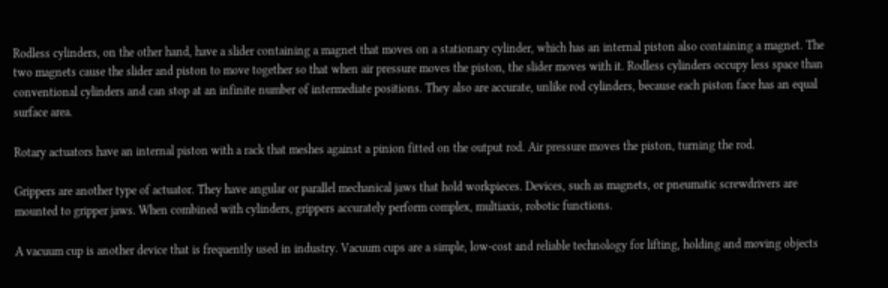Rodless cylinders, on the other hand, have a slider containing a magnet that moves on a stationary cylinder, which has an internal piston also containing a magnet. The two magnets cause the slider and piston to move together so that when air pressure moves the piston, the slider moves with it. Rodless cylinders occupy less space than conventional cylinders and can stop at an infinite number of intermediate positions. They also are accurate, unlike rod cylinders, because each piston face has an equal surface area.

Rotary actuators have an internal piston with a rack that meshes against a pinion fitted on the output rod. Air pressure moves the piston, turning the rod.

Grippers are another type of actuator. They have angular or parallel mechanical jaws that hold workpieces. Devices, such as magnets, or pneumatic screwdrivers are mounted to gripper jaws. When combined with cylinders, grippers accurately perform complex, multiaxis, robotic functions.

A vacuum cup is another device that is frequently used in industry. Vacuum cups are a simple, low-cost and reliable technology for lifting, holding and moving objects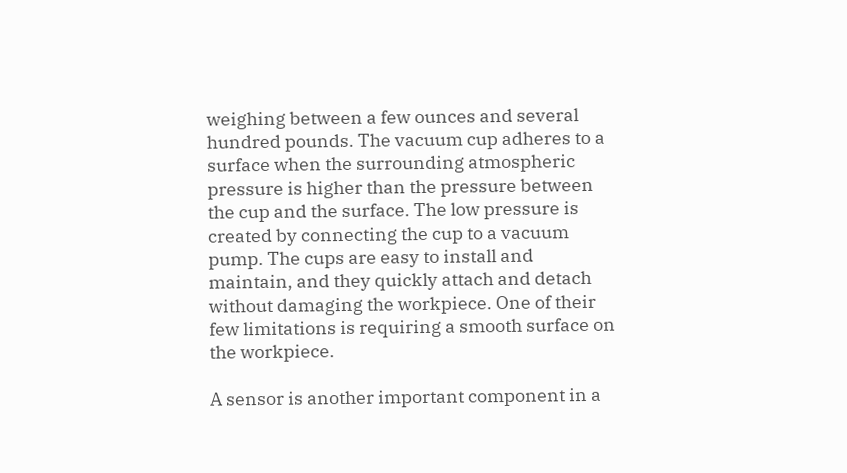weighing between a few ounces and several hundred pounds. The vacuum cup adheres to a surface when the surrounding atmospheric pressure is higher than the pressure between the cup and the surface. The low pressure is created by connecting the cup to a vacuum pump. The cups are easy to install and maintain, and they quickly attach and detach without damaging the workpiece. One of their few limitations is requiring a smooth surface on the workpiece.

A sensor is another important component in a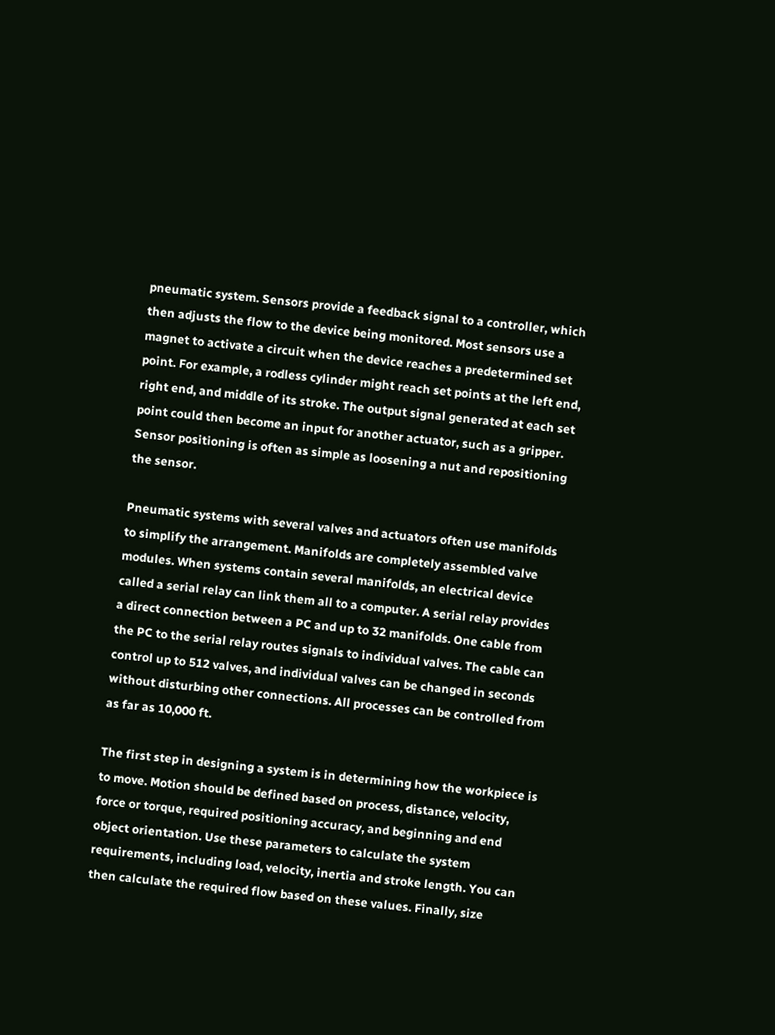pneumatic system. Sensors provide a feedback signal to a controller, which then adjusts the flow to the device being monitored. Most sensors use a magnet to activate a circuit when the device reaches a predetermined set point. For example, a rodless cylinder might reach set points at the left end, right end, and middle of its stroke. The output signal generated at each set point could then become an input for another actuator, such as a gripper. Sensor positioning is often as simple as loosening a nut and repositioning the sensor.

Pneumatic systems with several valves and actuators often use manifolds to simplify the arrangement. Manifolds are completely assembled valve modules. When systems contain several manifolds, an electrical device called a serial relay can link them all to a computer. A serial relay provides a direct connection between a PC and up to 32 manifolds. One cable from the PC to the serial relay routes signals to individual valves. The cable can control up to 512 valves, and individual valves can be changed in seconds without disturbing other connections. All processes can be controlled from as far as 10,000 ft.

The first step in designing a system is in determining how the workpiece is to move. Motion should be defined based on process, distance, velocity, force or torque, required positioning accuracy, and beginning and end object orientation. Use these parameters to calculate the system requirements, including load, velocity, inertia and stroke length. You can then calculate the required flow based on these values. Finally, size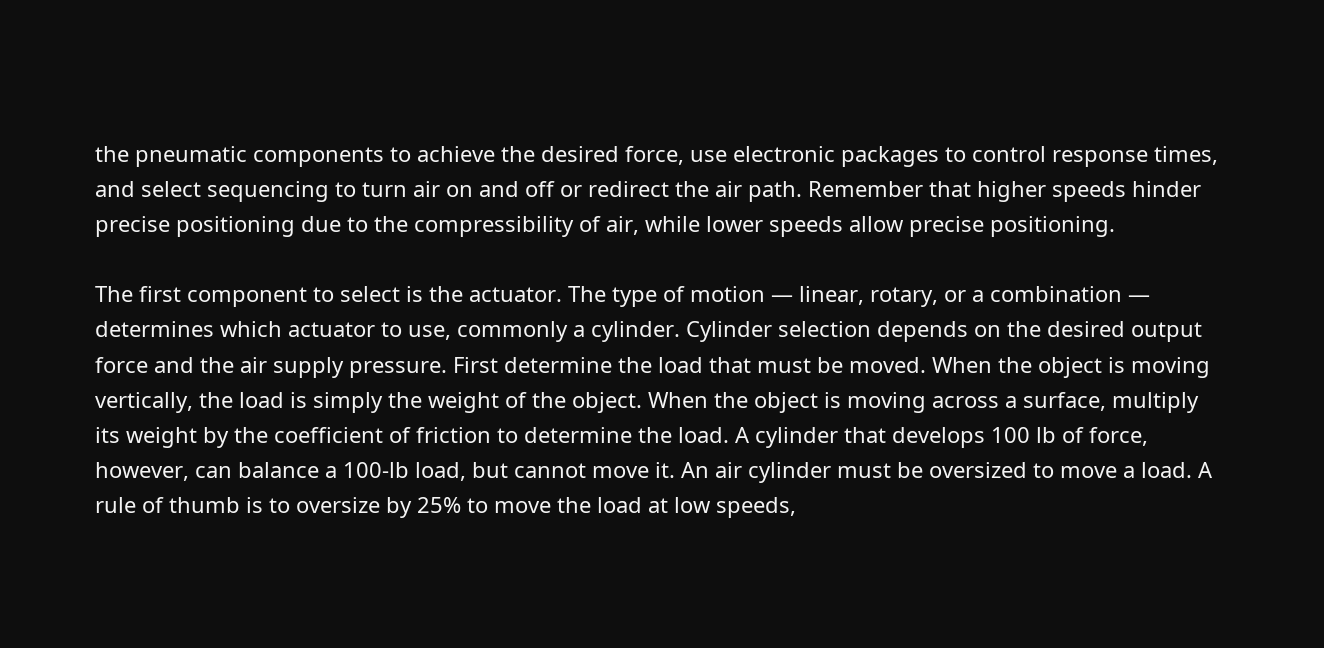the pneumatic components to achieve the desired force, use electronic packages to control response times, and select sequencing to turn air on and off or redirect the air path. Remember that higher speeds hinder precise positioning due to the compressibility of air, while lower speeds allow precise positioning.

The first component to select is the actuator. The type of motion — linear, rotary, or a combination — determines which actuator to use, commonly a cylinder. Cylinder selection depends on the desired output force and the air supply pressure. First determine the load that must be moved. When the object is moving vertically, the load is simply the weight of the object. When the object is moving across a surface, multiply its weight by the coefficient of friction to determine the load. A cylinder that develops 100 lb of force, however, can balance a 100-lb load, but cannot move it. An air cylinder must be oversized to move a load. A rule of thumb is to oversize by 25% to move the load at low speeds,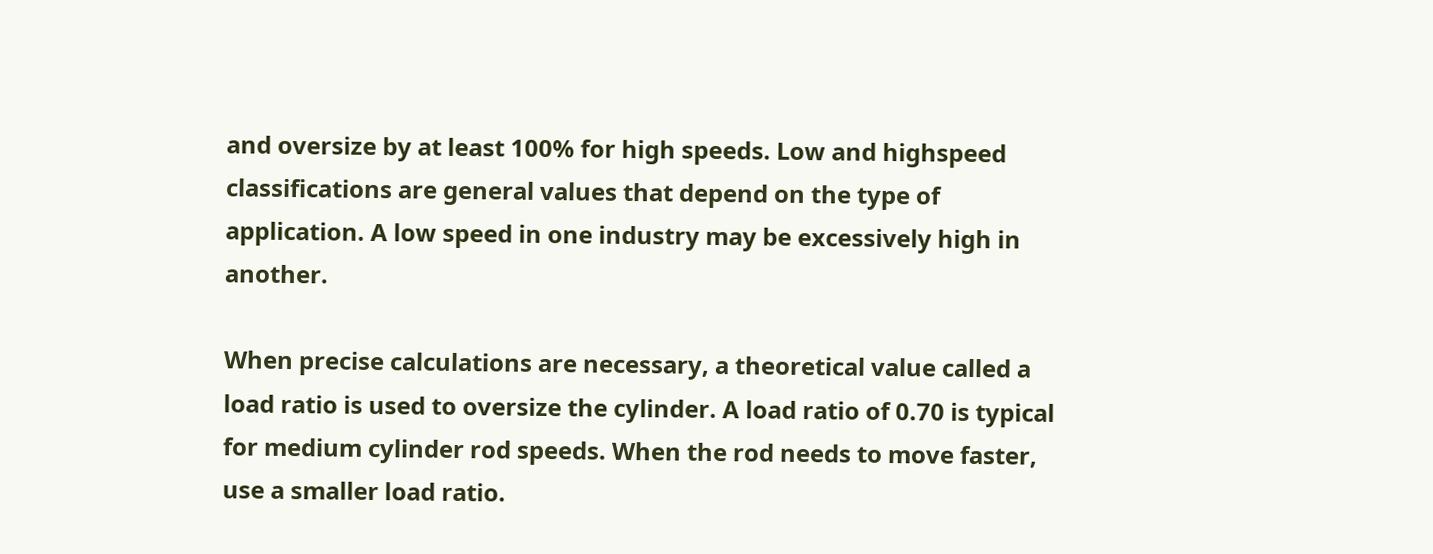and oversize by at least 100% for high speeds. Low and highspeed classifications are general values that depend on the type of application. A low speed in one industry may be excessively high in another.

When precise calculations are necessary, a theoretical value called a load ratio is used to oversize the cylinder. A load ratio of 0.70 is typical for medium cylinder rod speeds. When the rod needs to move faster, use a smaller load ratio.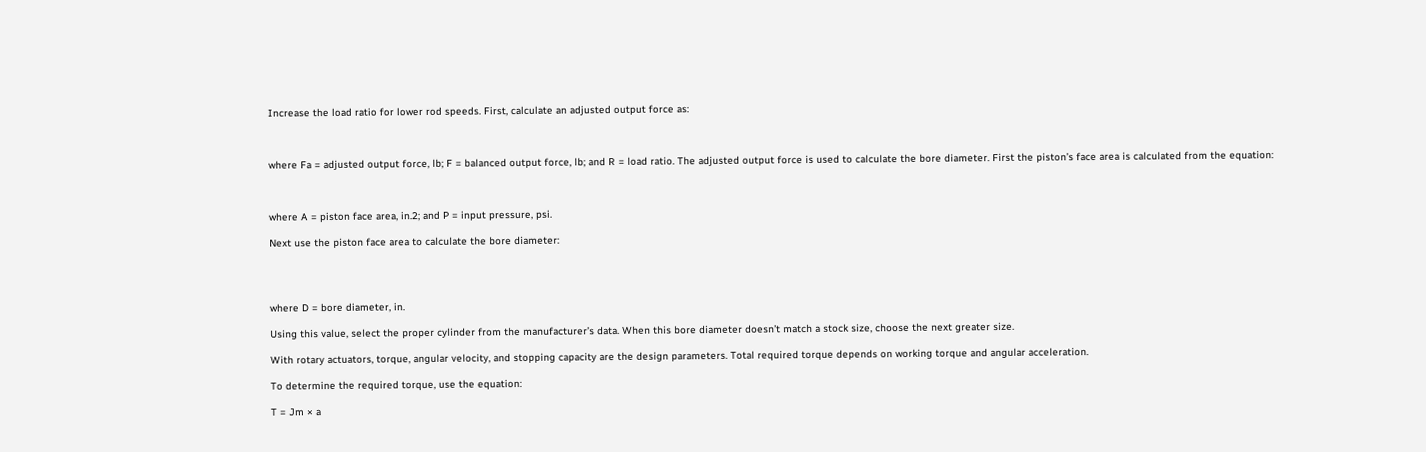Increase the load ratio for lower rod speeds. First, calculate an adjusted output force as:



where Fa = adjusted output force, lb; F = balanced output force, lb; and R = load ratio. The adjusted output force is used to calculate the bore diameter. First the piston’s face area is calculated from the equation:



where A = piston face area, in.2; and P = input pressure, psi.

Next use the piston face area to calculate the bore diameter:




where D = bore diameter, in.

Using this value, select the proper cylinder from the manufacturer’s data. When this bore diameter doesn’t match a stock size, choose the next greater size.

With rotary actuators, torque, angular velocity, and stopping capacity are the design parameters. Total required torque depends on working torque and angular acceleration.

To determine the required torque, use the equation:

T = Jm × a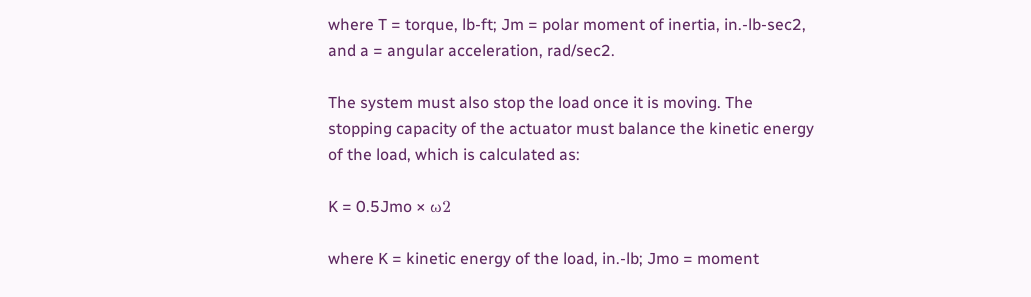where T = torque, lb-ft; Jm = polar moment of inertia, in.-lb-sec2, and a = angular acceleration, rad/sec2.

The system must also stop the load once it is moving. The stopping capacity of the actuator must balance the kinetic energy of the load, which is calculated as:

K = 0.5Jmo × ω2

where K = kinetic energy of the load, in.-lb; Jmo = moment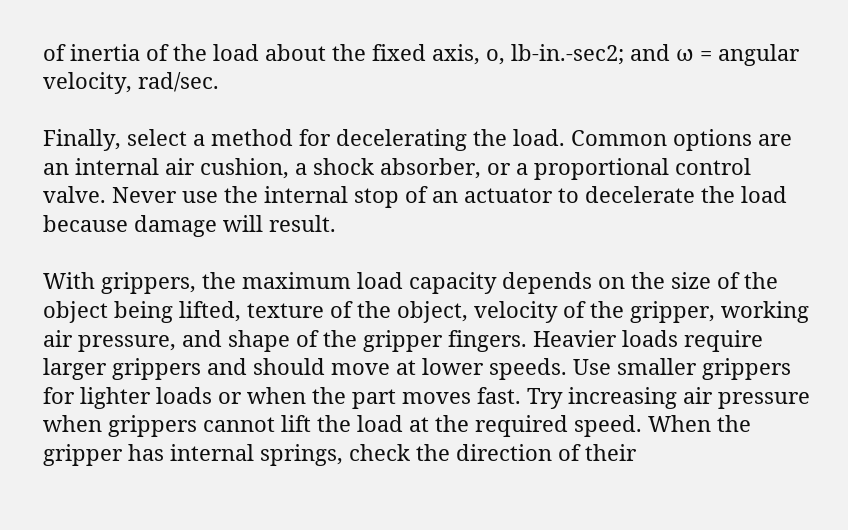of inertia of the load about the fixed axis, o, lb-in.-sec2; and ω = angular velocity, rad/sec.

Finally, select a method for decelerating the load. Common options are an internal air cushion, a shock absorber, or a proportional control valve. Never use the internal stop of an actuator to decelerate the load because damage will result.

With grippers, the maximum load capacity depends on the size of the object being lifted, texture of the object, velocity of the gripper, working air pressure, and shape of the gripper fingers. Heavier loads require larger grippers and should move at lower speeds. Use smaller grippers for lighter loads or when the part moves fast. Try increasing air pressure when grippers cannot lift the load at the required speed. When the gripper has internal springs, check the direction of their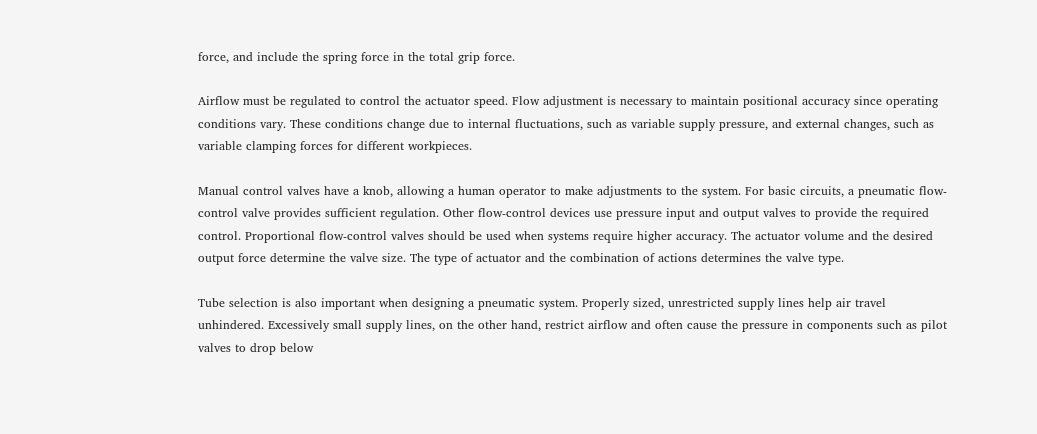force, and include the spring force in the total grip force.

Airflow must be regulated to control the actuator speed. Flow adjustment is necessary to maintain positional accuracy since operating conditions vary. These conditions change due to internal fluctuations, such as variable supply pressure, and external changes, such as variable clamping forces for different workpieces.

Manual control valves have a knob, allowing a human operator to make adjustments to the system. For basic circuits, a pneumatic flow-control valve provides sufficient regulation. Other flow-control devices use pressure input and output valves to provide the required control. Proportional flow-control valves should be used when systems require higher accuracy. The actuator volume and the desired output force determine the valve size. The type of actuator and the combination of actions determines the valve type.

Tube selection is also important when designing a pneumatic system. Properly sized, unrestricted supply lines help air travel unhindered. Excessively small supply lines, on the other hand, restrict airflow and often cause the pressure in components such as pilot valves to drop below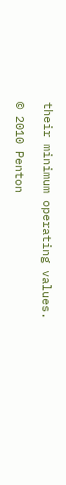their minimum operating values.

© 2010 Penton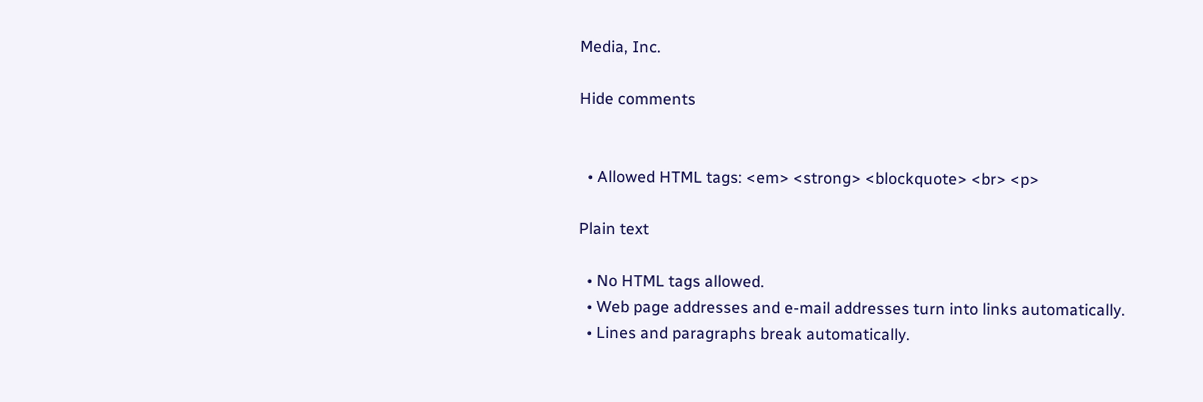Media, Inc.

Hide comments


  • Allowed HTML tags: <em> <strong> <blockquote> <br> <p>

Plain text

  • No HTML tags allowed.
  • Web page addresses and e-mail addresses turn into links automatically.
  • Lines and paragraphs break automatically.